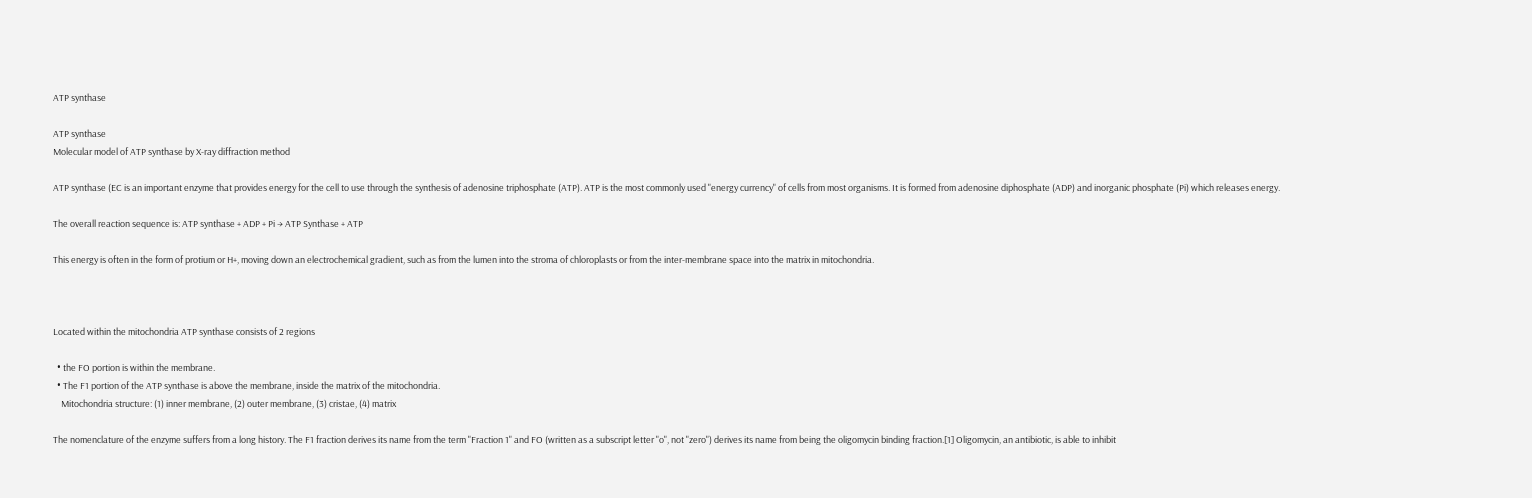ATP synthase

ATP synthase
Molecular model of ATP synthase by X-ray diffraction method

ATP synthase (EC is an important enzyme that provides energy for the cell to use through the synthesis of adenosine triphosphate (ATP). ATP is the most commonly used "energy currency" of cells from most organisms. It is formed from adenosine diphosphate (ADP) and inorganic phosphate (Pi) which releases energy.

The overall reaction sequence is: ATP synthase + ADP + Pi → ATP Synthase + ATP

This energy is often in the form of protium or H+, moving down an electrochemical gradient, such as from the lumen into the stroma of chloroplasts or from the inter-membrane space into the matrix in mitochondria.



Located within the mitochondria ATP synthase consists of 2 regions

  • the FO portion is within the membrane.
  • The F1 portion of the ATP synthase is above the membrane, inside the matrix of the mitochondria.
    Mitochondria structure: (1) inner membrane, (2) outer membrane, (3) cristae, (4) matrix

The nomenclature of the enzyme suffers from a long history. The F1 fraction derives its name from the term "Fraction 1" and FO (written as a subscript letter "o", not "zero") derives its name from being the oligomycin binding fraction.[1] Oligomycin, an antibiotic, is able to inhibit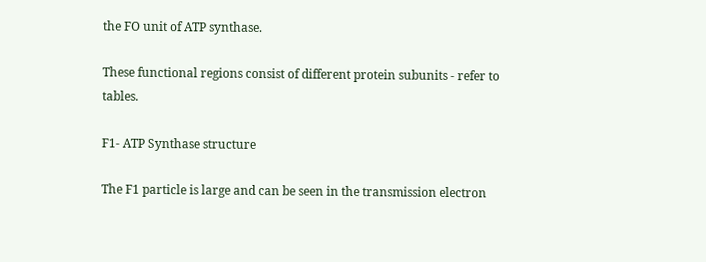the FO unit of ATP synthase.

These functional regions consist of different protein subunits - refer to tables.

F1- ATP Synthase structure

The F1 particle is large and can be seen in the transmission electron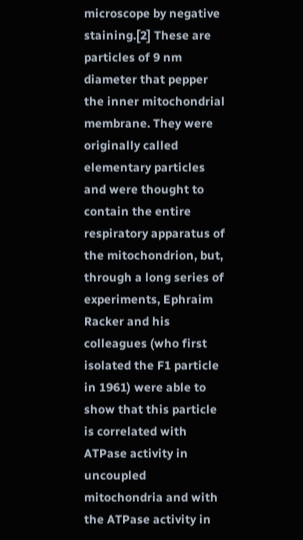microscope by negative staining.[2] These are particles of 9 nm diameter that pepper the inner mitochondrial membrane. They were originally called elementary particles and were thought to contain the entire respiratory apparatus of the mitochondrion, but, through a long series of experiments, Ephraim Racker and his colleagues (who first isolated the F1 particle in 1961) were able to show that this particle is correlated with ATPase activity in uncoupled mitochondria and with the ATPase activity in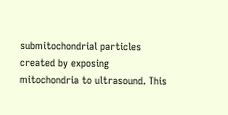submitochondrial particles created by exposing mitochondria to ultrasound. This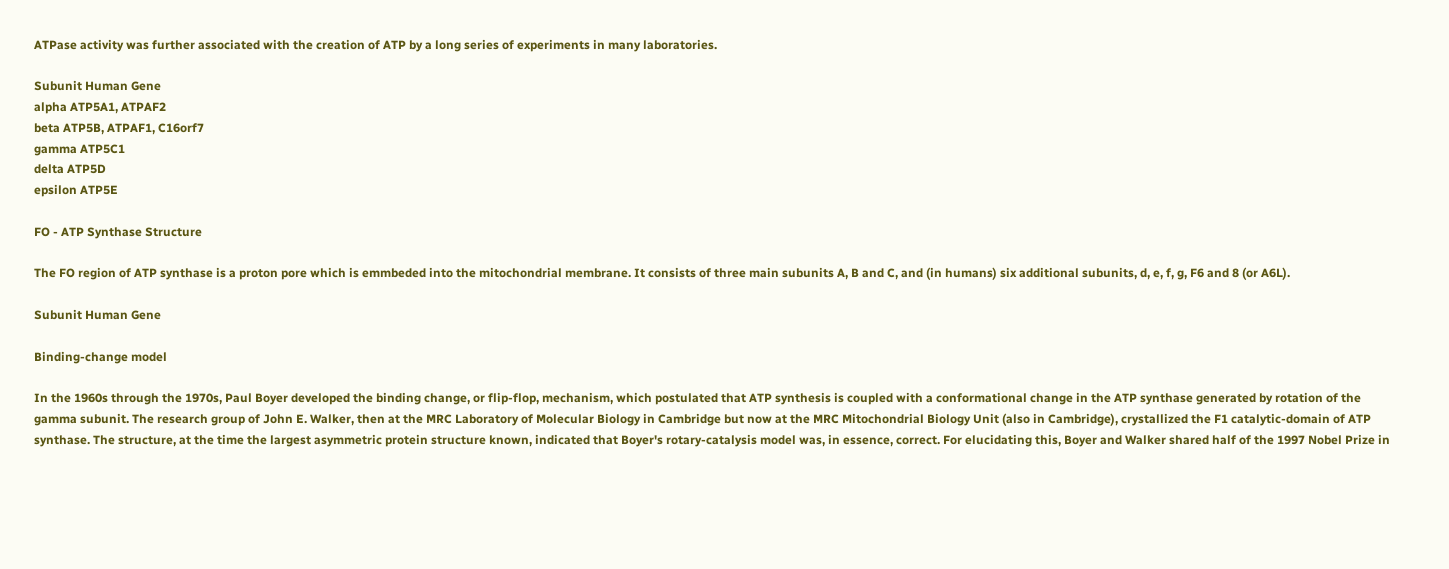ATPase activity was further associated with the creation of ATP by a long series of experiments in many laboratories.

Subunit Human Gene
alpha ATP5A1, ATPAF2
beta ATP5B, ATPAF1, C16orf7
gamma ATP5C1
delta ATP5D
epsilon ATP5E

FO - ATP Synthase Structure

The FO region of ATP synthase is a proton pore which is emmbeded into the mitochondrial membrane. It consists of three main subunits A, B and C, and (in humans) six additional subunits, d, e, f, g, F6 and 8 (or A6L).

Subunit Human Gene

Binding-change model

In the 1960s through the 1970s, Paul Boyer developed the binding change, or flip-flop, mechanism, which postulated that ATP synthesis is coupled with a conformational change in the ATP synthase generated by rotation of the gamma subunit. The research group of John E. Walker, then at the MRC Laboratory of Molecular Biology in Cambridge but now at the MRC Mitochondrial Biology Unit (also in Cambridge), crystallized the F1 catalytic-domain of ATP synthase. The structure, at the time the largest asymmetric protein structure known, indicated that Boyer's rotary-catalysis model was, in essence, correct. For elucidating this, Boyer and Walker shared half of the 1997 Nobel Prize in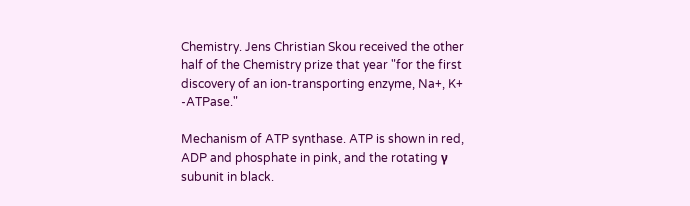Chemistry. Jens Christian Skou received the other half of the Chemistry prize that year "for the first discovery of an ion-transporting enzyme, Na+, K+ -ATPase."

Mechanism of ATP synthase. ATP is shown in red, ADP and phosphate in pink, and the rotating γ subunit in black.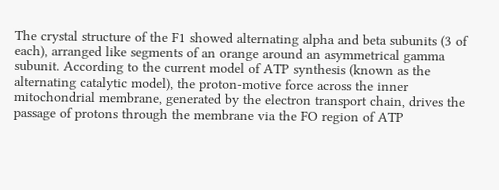The crystal structure of the F1 showed alternating alpha and beta subunits (3 of each), arranged like segments of an orange around an asymmetrical gamma subunit. According to the current model of ATP synthesis (known as the alternating catalytic model), the proton-motive force across the inner mitochondrial membrane, generated by the electron transport chain, drives the passage of protons through the membrane via the FO region of ATP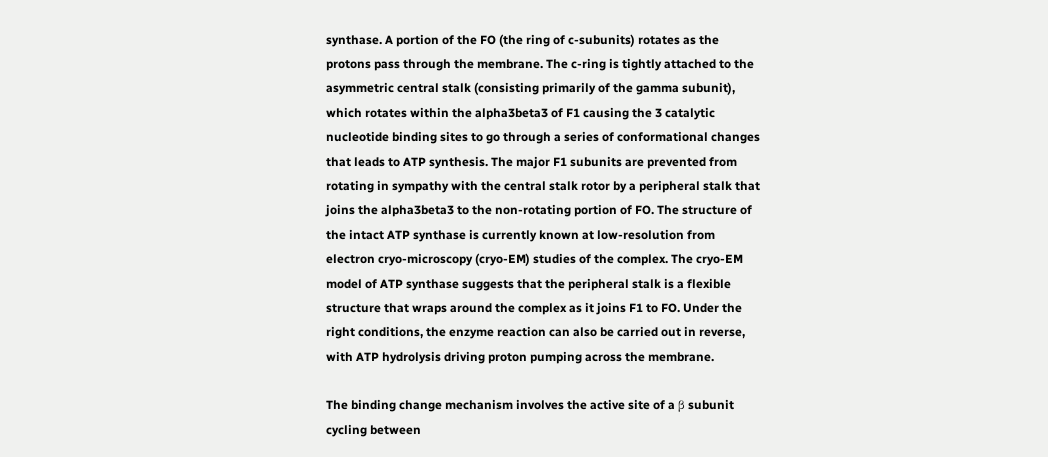synthase. A portion of the FO (the ring of c-subunits) rotates as the protons pass through the membrane. The c-ring is tightly attached to the asymmetric central stalk (consisting primarily of the gamma subunit), which rotates within the alpha3beta3 of F1 causing the 3 catalytic nucleotide binding sites to go through a series of conformational changes that leads to ATP synthesis. The major F1 subunits are prevented from rotating in sympathy with the central stalk rotor by a peripheral stalk that joins the alpha3beta3 to the non-rotating portion of FO. The structure of the intact ATP synthase is currently known at low-resolution from electron cryo-microscopy (cryo-EM) studies of the complex. The cryo-EM model of ATP synthase suggests that the peripheral stalk is a flexible structure that wraps around the complex as it joins F1 to FO. Under the right conditions, the enzyme reaction can also be carried out in reverse, with ATP hydrolysis driving proton pumping across the membrane.

The binding change mechanism involves the active site of a β subunit cycling between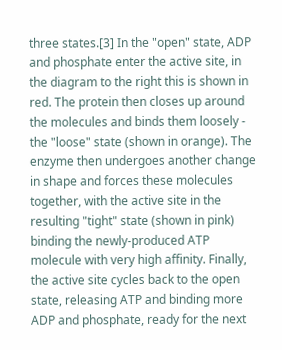three states.[3] In the "open" state, ADP and phosphate enter the active site, in the diagram to the right this is shown in red. The protein then closes up around the molecules and binds them loosely - the "loose" state (shown in orange). The enzyme then undergoes another change in shape and forces these molecules together, with the active site in the resulting "tight" state (shown in pink) binding the newly-produced ATP molecule with very high affinity. Finally, the active site cycles back to the open state, releasing ATP and binding more ADP and phosphate, ready for the next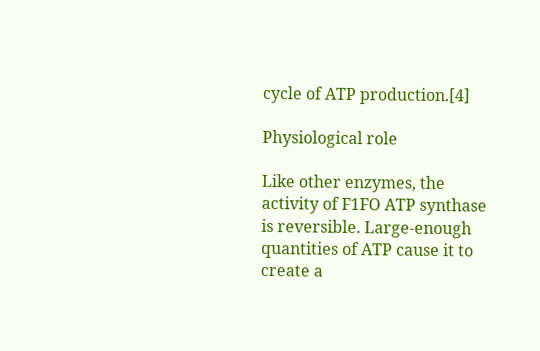cycle of ATP production.[4]

Physiological role

Like other enzymes, the activity of F1FO ATP synthase is reversible. Large-enough quantities of ATP cause it to create a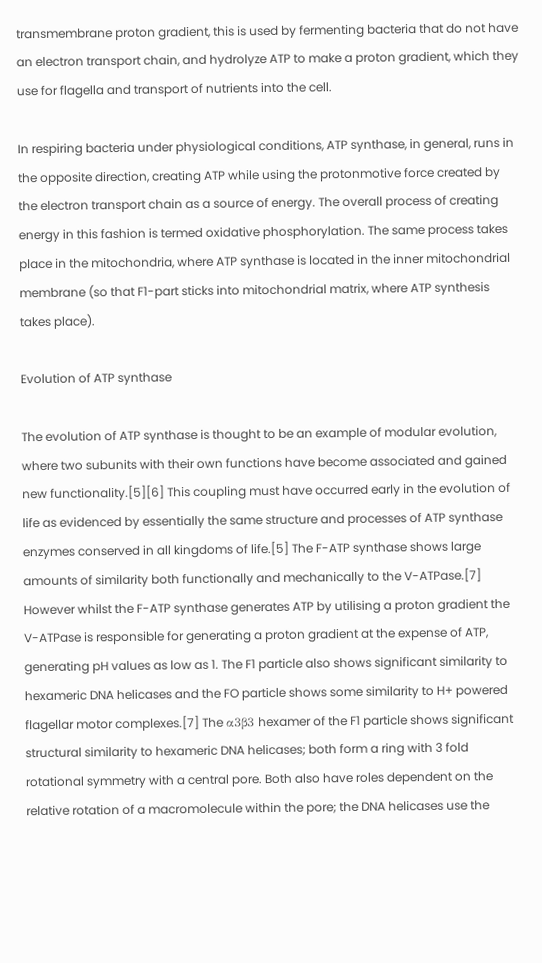transmembrane proton gradient, this is used by fermenting bacteria that do not have an electron transport chain, and hydrolyze ATP to make a proton gradient, which they use for flagella and transport of nutrients into the cell.

In respiring bacteria under physiological conditions, ATP synthase, in general, runs in the opposite direction, creating ATP while using the protonmotive force created by the electron transport chain as a source of energy. The overall process of creating energy in this fashion is termed oxidative phosphorylation. The same process takes place in the mitochondria, where ATP synthase is located in the inner mitochondrial membrane (so that F1-part sticks into mitochondrial matrix, where ATP synthesis takes place).

Evolution of ATP synthase

The evolution of ATP synthase is thought to be an example of modular evolution, where two subunits with their own functions have become associated and gained new functionality.[5][6] This coupling must have occurred early in the evolution of life as evidenced by essentially the same structure and processes of ATP synthase enzymes conserved in all kingdoms of life.[5] The F-ATP synthase shows large amounts of similarity both functionally and mechanically to the V-ATPase.[7] However whilst the F-ATP synthase generates ATP by utilising a proton gradient the V-ATPase is responsible for generating a proton gradient at the expense of ATP, generating pH values as low as 1. The F1 particle also shows significant similarity to hexameric DNA helicases and the FO particle shows some similarity to H+ powered flagellar motor complexes.[7] The α3β3 hexamer of the F1 particle shows significant structural similarity to hexameric DNA helicases; both form a ring with 3 fold rotational symmetry with a central pore. Both also have roles dependent on the relative rotation of a macromolecule within the pore; the DNA helicases use the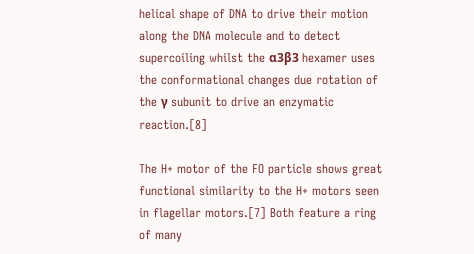helical shape of DNA to drive their motion along the DNA molecule and to detect supercoiling whilst the α3β3 hexamer uses the conformational changes due rotation of the γ subunit to drive an enzymatic reaction.[8]

The H+ motor of the FO particle shows great functional similarity to the H+ motors seen in flagellar motors.[7] Both feature a ring of many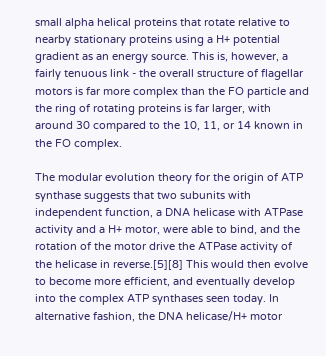small alpha helical proteins that rotate relative to nearby stationary proteins using a H+ potential gradient as an energy source. This is, however, a fairly tenuous link - the overall structure of flagellar motors is far more complex than the FO particle and the ring of rotating proteins is far larger, with around 30 compared to the 10, 11, or 14 known in the FO complex.

The modular evolution theory for the origin of ATP synthase suggests that two subunits with independent function, a DNA helicase with ATPase activity and a H+ motor, were able to bind, and the rotation of the motor drive the ATPase activity of the helicase in reverse.[5][8] This would then evolve to become more efficient, and eventually develop into the complex ATP synthases seen today. In alternative fashion, the DNA helicase/H+ motor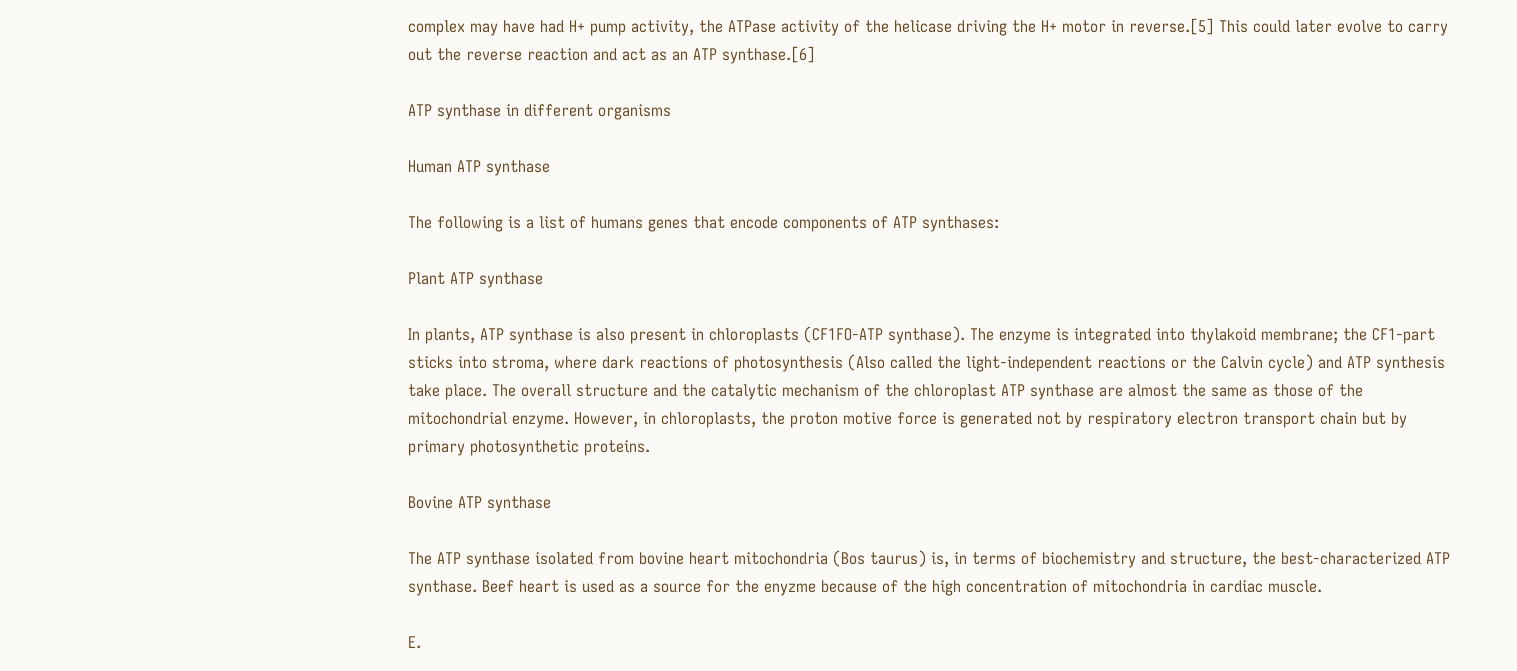complex may have had H+ pump activity, the ATPase activity of the helicase driving the H+ motor in reverse.[5] This could later evolve to carry out the reverse reaction and act as an ATP synthase.[6]

ATP synthase in different organisms

Human ATP synthase

The following is a list of humans genes that encode components of ATP synthases:

Plant ATP synthase

In plants, ATP synthase is also present in chloroplasts (CF1FO-ATP synthase). The enzyme is integrated into thylakoid membrane; the CF1-part sticks into stroma, where dark reactions of photosynthesis (Also called the light-independent reactions or the Calvin cycle) and ATP synthesis take place. The overall structure and the catalytic mechanism of the chloroplast ATP synthase are almost the same as those of the mitochondrial enzyme. However, in chloroplasts, the proton motive force is generated not by respiratory electron transport chain but by primary photosynthetic proteins.

Bovine ATP synthase

The ATP synthase isolated from bovine heart mitochondria (Bos taurus) is, in terms of biochemistry and structure, the best-characterized ATP synthase. Beef heart is used as a source for the enyzme because of the high concentration of mitochondria in cardiac muscle.

E.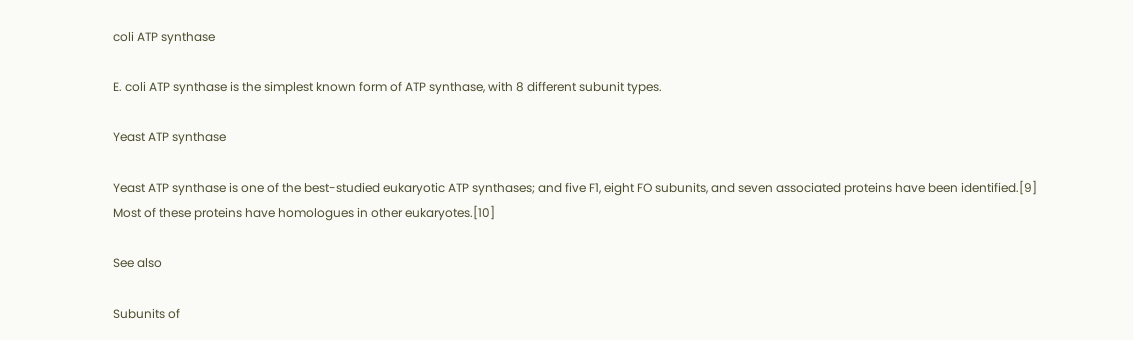coli ATP synthase

E. coli ATP synthase is the simplest known form of ATP synthase, with 8 different subunit types.

Yeast ATP synthase

Yeast ATP synthase is one of the best-studied eukaryotic ATP synthases; and five F1, eight FO subunits, and seven associated proteins have been identified.[9] Most of these proteins have homologues in other eukaryotes.[10]

See also

Subunits of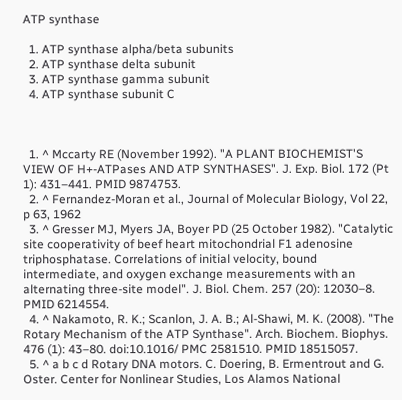ATP synthase

  1. ATP synthase alpha/beta subunits
  2. ATP synthase delta subunit
  3. ATP synthase gamma subunit
  4. ATP synthase subunit C



  1. ^ Mccarty RE (November 1992). "A PLANT BIOCHEMIST'S VIEW OF H+-ATPases AND ATP SYNTHASES". J. Exp. Biol. 172 (Pt 1): 431–441. PMID 9874753.
  2. ^ Fernandez-Moran et al., Journal of Molecular Biology, Vol 22, p 63, 1962
  3. ^ Gresser MJ, Myers JA, Boyer PD (25 October 1982). "Catalytic site cooperativity of beef heart mitochondrial F1 adenosine triphosphatase. Correlations of initial velocity, bound intermediate, and oxygen exchange measurements with an alternating three-site model". J. Biol. Chem. 257 (20): 12030–8. PMID 6214554.
  4. ^ Nakamoto, R. K.; Scanlon, J. A. B.; Al-Shawi, M. K. (2008). "The Rotary Mechanism of the ATP Synthase". Arch. Biochem. Biophys. 476 (1): 43–80. doi:10.1016/ PMC 2581510. PMID 18515057.
  5. ^ a b c d Rotary DNA motors. C. Doering, B. Ermentrout and G. Oster. Center for Nonlinear Studies, Los Alamos National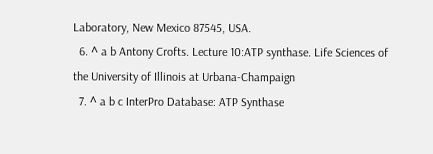Laboratory, New Mexico 87545, USA.
  6. ^ a b Antony Crofts. Lecture 10:ATP synthase. Life Sciences of the University of Illinois at Urbana-Champaign
  7. ^ a b c InterPro Database: ATP Synthase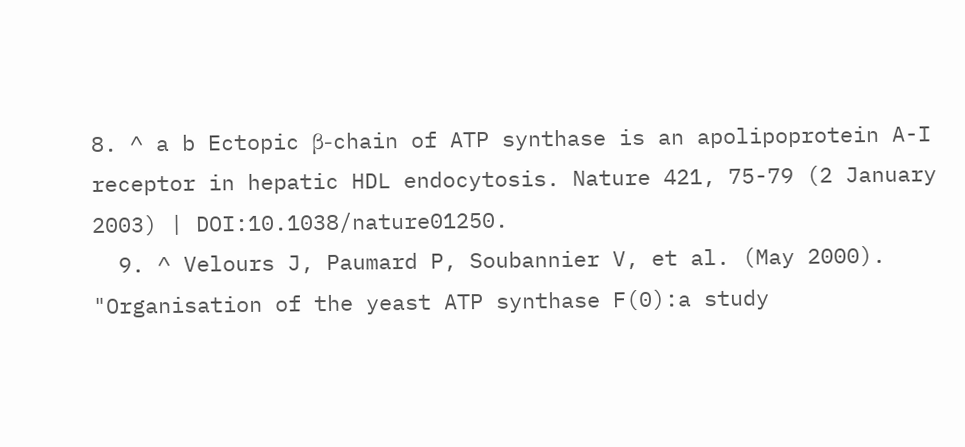8. ^ a b Ectopic β-chain of ATP synthase is an apolipoprotein A-I receptor in hepatic HDL endocytosis. Nature 421, 75-79 (2 January 2003) | DOI:10.1038/nature01250.
  9. ^ Velours J, Paumard P, Soubannier V, et al. (May 2000). "Organisation of the yeast ATP synthase F(0):a study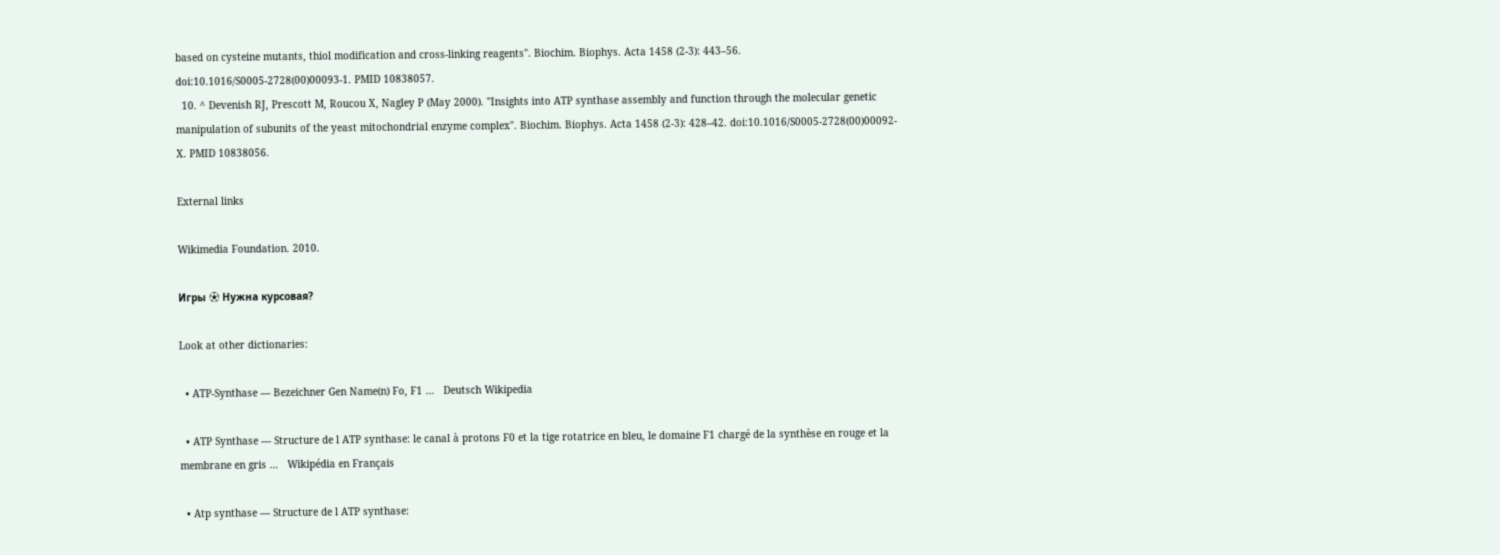based on cysteine mutants, thiol modification and cross-linking reagents". Biochim. Biophys. Acta 1458 (2-3): 443–56. doi:10.1016/S0005-2728(00)00093-1. PMID 10838057.
  10. ^ Devenish RJ, Prescott M, Roucou X, Nagley P (May 2000). "Insights into ATP synthase assembly and function through the molecular genetic manipulation of subunits of the yeast mitochondrial enzyme complex". Biochim. Biophys. Acta 1458 (2-3): 428–42. doi:10.1016/S0005-2728(00)00092-X. PMID 10838056.

External links

Wikimedia Foundation. 2010.

Игры ⚽ Нужна курсовая?

Look at other dictionaries:

  • ATP-Synthase — Bezeichner Gen Name(n) Fo, F1 …   Deutsch Wikipedia

  • ATP Synthase — Structure de l ATP synthase: le canal à protons F0 et la tige rotatrice en bleu, le domaine F1 chargé de la synthèse en rouge et la membrane en gris …   Wikipédia en Français

  • Atp synthase — Structure de l ATP synthase: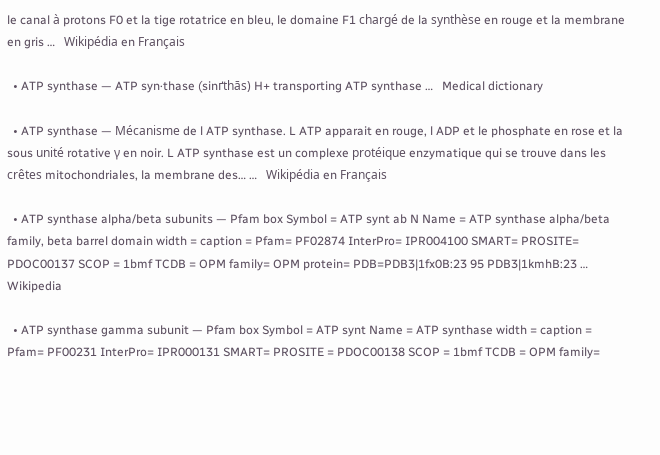le canal à protons F0 et la tige rotatrice en bleu, le domaine F1 chargé de la synthèse en rouge et la membrane en gris …   Wikipédia en Français

  • ATP synthase — ATP syn·thase (sinґthās) H+ transporting ATP synthase …   Medical dictionary

  • ATP synthase — Mécanisme de l ATP synthase. L ATP apparait en rouge, l ADP et le phosphate en rose et la sous unité rotative γ en noir. L ATP synthase est un complexe protéique enzymatique qui se trouve dans les crêtes mitochondriales, la membrane des… …   Wikipédia en Français

  • ATP synthase alpha/beta subunits — Pfam box Symbol = ATP synt ab N Name = ATP synthase alpha/beta family, beta barrel domain width = caption = Pfam= PF02874 InterPro= IPR004100 SMART= PROSITE= PDOC00137 SCOP = 1bmf TCDB = OPM family= OPM protein= PDB=PDB3|1fx0B:23 95 PDB3|1kmhB:23 …   Wikipedia

  • ATP synthase gamma subunit — Pfam box Symbol = ATP synt Name = ATP synthase width = caption = Pfam= PF00231 InterPro= IPR000131 SMART= PROSITE = PDOC00138 SCOP = 1bmf TCDB = OPM family=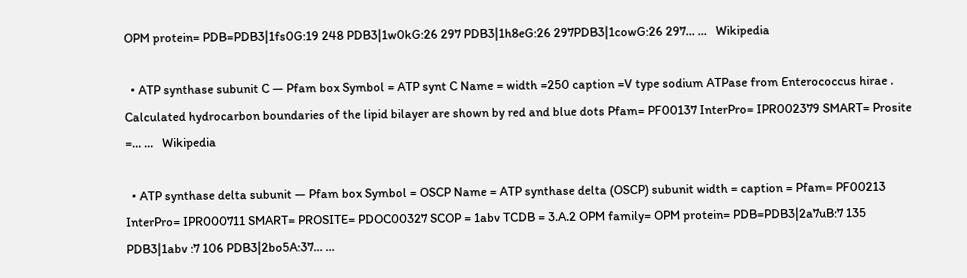OPM protein= PDB=PDB3|1fs0G:19 248 PDB3|1w0kG:26 297 PDB3|1h8eG:26 297PDB3|1cowG:26 297… …   Wikipedia

  • ATP synthase subunit C — Pfam box Symbol = ATP synt C Name = width =250 caption =V type sodium ATPase from Enterococcus hirae . Calculated hydrocarbon boundaries of the lipid bilayer are shown by red and blue dots Pfam= PF00137 InterPro= IPR002379 SMART= Prosite =… …   Wikipedia

  • ATP synthase delta subunit — Pfam box Symbol = OSCP Name = ATP synthase delta (OSCP) subunit width = caption = Pfam= PF00213 InterPro= IPR000711 SMART= PROSITE= PDOC00327 SCOP = 1abv TCDB = 3.A.2 OPM family= OPM protein= PDB=PDB3|2a7uB:7 135 PDB3|1abv :7 106 PDB3|2bo5A:37… …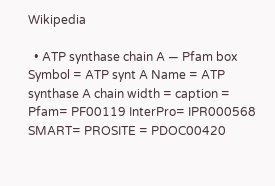Wikipedia

  • ATP synthase chain A — Pfam box Symbol = ATP synt A Name = ATP synthase A chain width = caption = Pfam= PF00119 InterPro= IPR000568 SMART= PROSITE = PDOC00420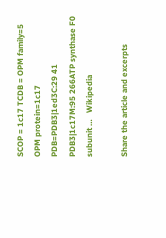SCOP = 1c17 TCDB = OPM family=5 OPM protein=1c17 PDB=PDB3|1ed3C:29 41 PDB3|1c17M:95 266ATP synthase F0 subunit …   Wikipedia

Share the article and excerpts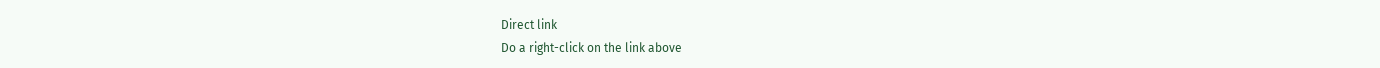Direct link
Do a right-click on the link above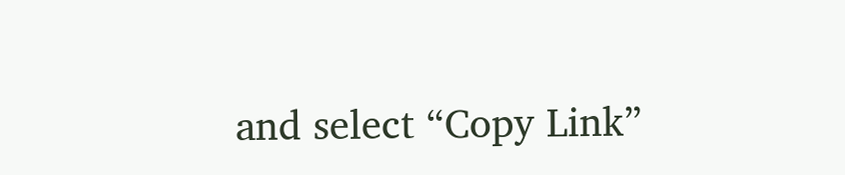and select “Copy Link”